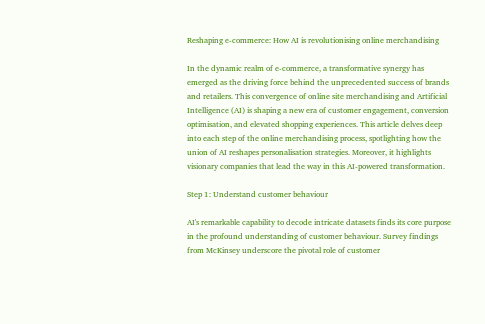Reshaping e-commerce: How AI is revolutionising online merchandising

In the dynamic realm of e-commerce, a transformative synergy has emerged as the driving force behind the unprecedented success of brands and retailers. This convergence of online site merchandising and Artificial Intelligence (AI) is shaping a new era of customer engagement, conversion optimisation, and elevated shopping experiences. This article delves deep into each step of the online merchandising process, spotlighting how the union of AI reshapes personalisation strategies. Moreover, it highlights visionary companies that lead the way in this AI-powered transformation.

Step 1: Understand customer behaviour

AI's remarkable capability to decode intricate datasets finds its core purpose in the profound understanding of customer behaviour. Survey findings from McKinsey underscore the pivotal role of customer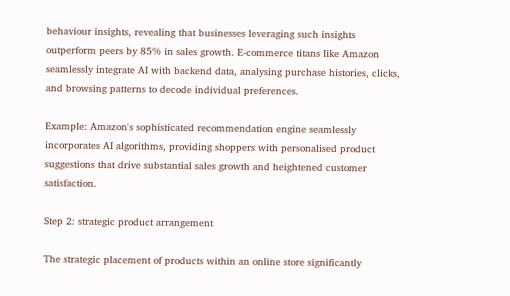behaviour insights, revealing that businesses leveraging such insights outperform peers by 85% in sales growth. E-commerce titans like Amazon seamlessly integrate AI with backend data, analysing purchase histories, clicks, and browsing patterns to decode individual preferences.

Example: Amazon's sophisticated recommendation engine seamlessly incorporates AI algorithms, providing shoppers with personalised product suggestions that drive substantial sales growth and heightened customer satisfaction.

Step 2: strategic product arrangement

The strategic placement of products within an online store significantly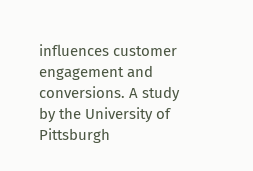influences customer engagement and conversions. A study by the University of Pittsburgh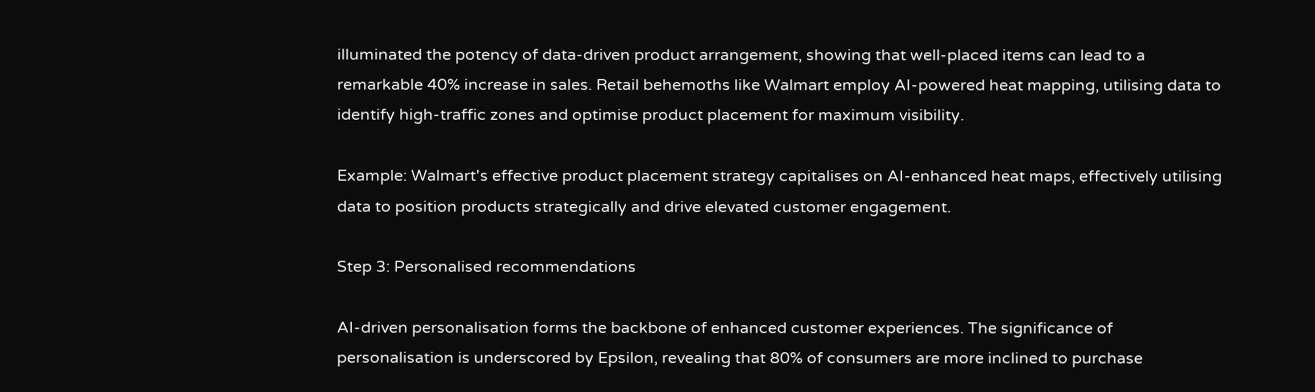illuminated the potency of data-driven product arrangement, showing that well-placed items can lead to a remarkable 40% increase in sales. Retail behemoths like Walmart employ AI-powered heat mapping, utilising data to identify high-traffic zones and optimise product placement for maximum visibility.

Example: Walmart's effective product placement strategy capitalises on AI-enhanced heat maps, effectively utilising data to position products strategically and drive elevated customer engagement.

Step 3: Personalised recommendations

AI-driven personalisation forms the backbone of enhanced customer experiences. The significance of personalisation is underscored by Epsilon, revealing that 80% of consumers are more inclined to purchase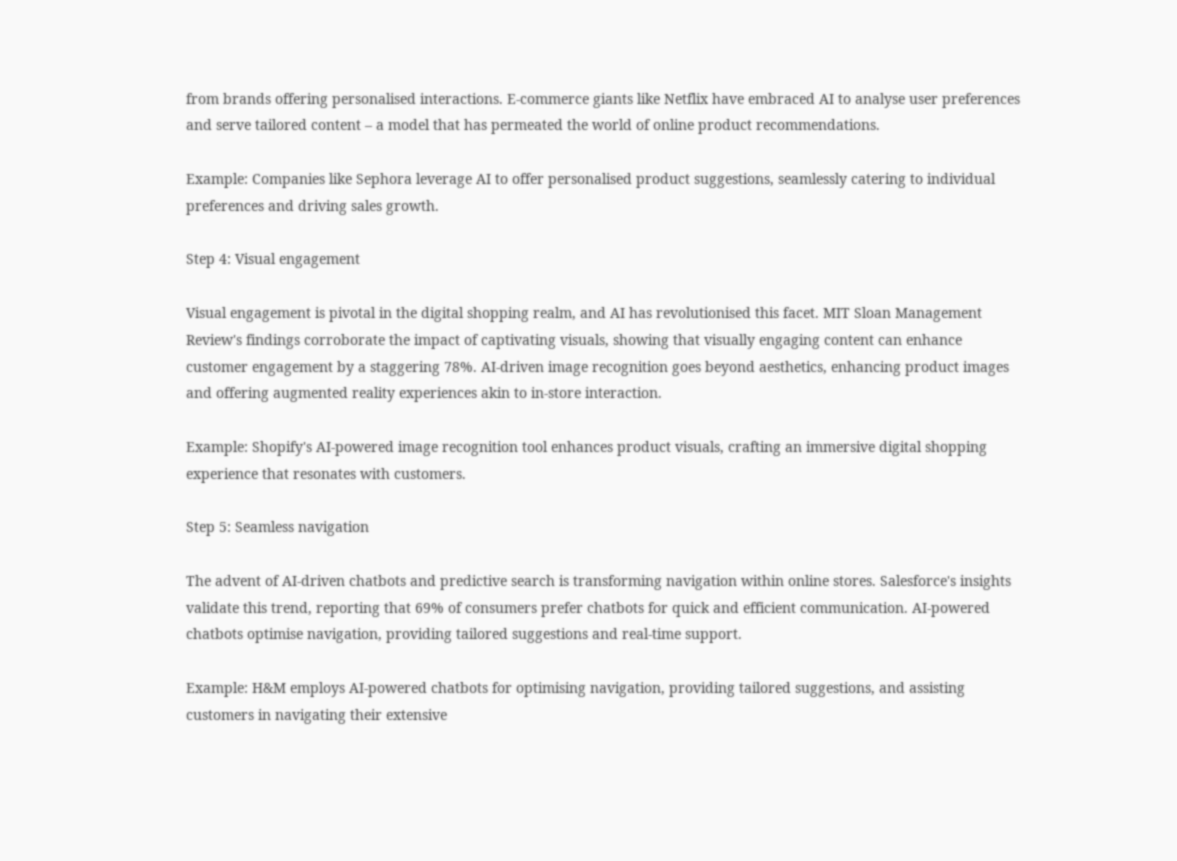from brands offering personalised interactions. E-commerce giants like Netflix have embraced AI to analyse user preferences and serve tailored content – a model that has permeated the world of online product recommendations.

Example: Companies like Sephora leverage AI to offer personalised product suggestions, seamlessly catering to individual preferences and driving sales growth.

Step 4: Visual engagement

Visual engagement is pivotal in the digital shopping realm, and AI has revolutionised this facet. MIT Sloan Management Review's findings corroborate the impact of captivating visuals, showing that visually engaging content can enhance customer engagement by a staggering 78%. AI-driven image recognition goes beyond aesthetics, enhancing product images and offering augmented reality experiences akin to in-store interaction.

Example: Shopify's AI-powered image recognition tool enhances product visuals, crafting an immersive digital shopping experience that resonates with customers.

Step 5: Seamless navigation

The advent of AI-driven chatbots and predictive search is transforming navigation within online stores. Salesforce's insights validate this trend, reporting that 69% of consumers prefer chatbots for quick and efficient communication. AI-powered chatbots optimise navigation, providing tailored suggestions and real-time support.

Example: H&M employs AI-powered chatbots for optimising navigation, providing tailored suggestions, and assisting customers in navigating their extensive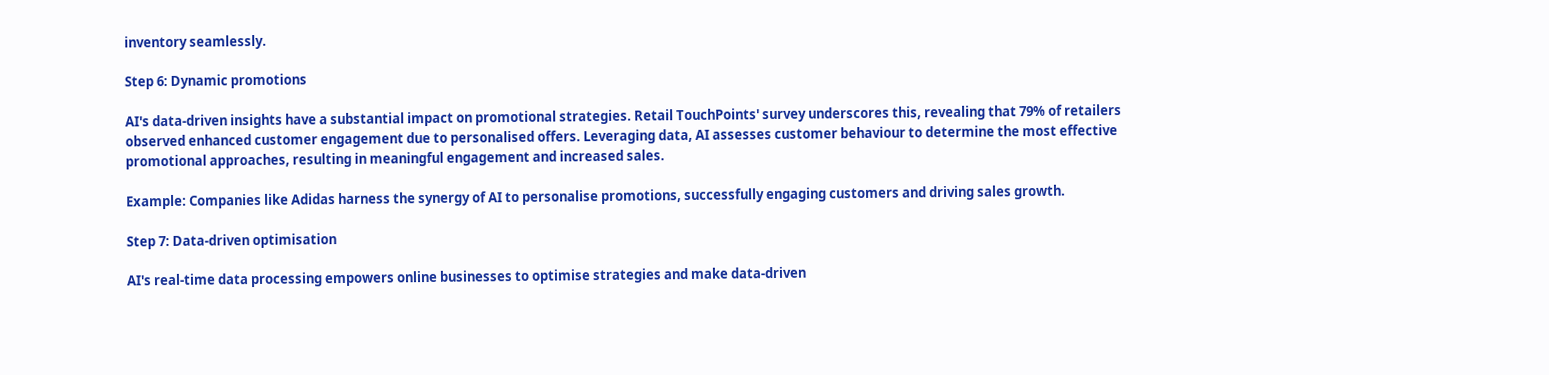inventory seamlessly.

Step 6: Dynamic promotions

AI's data-driven insights have a substantial impact on promotional strategies. Retail TouchPoints' survey underscores this, revealing that 79% of retailers observed enhanced customer engagement due to personalised offers. Leveraging data, AI assesses customer behaviour to determine the most effective promotional approaches, resulting in meaningful engagement and increased sales.

Example: Companies like Adidas harness the synergy of AI to personalise promotions, successfully engaging customers and driving sales growth.

Step 7: Data-driven optimisation

AI's real-time data processing empowers online businesses to optimise strategies and make data-driven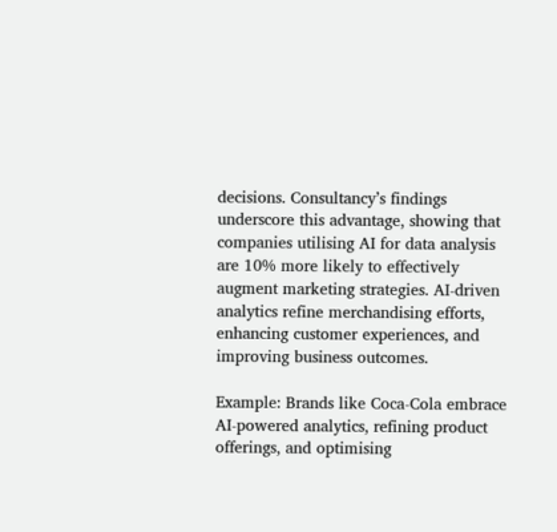decisions. Consultancy’s findings underscore this advantage, showing that companies utilising AI for data analysis are 10% more likely to effectively augment marketing strategies. AI-driven analytics refine merchandising efforts, enhancing customer experiences, and improving business outcomes.

Example: Brands like Coca-Cola embrace AI-powered analytics, refining product offerings, and optimising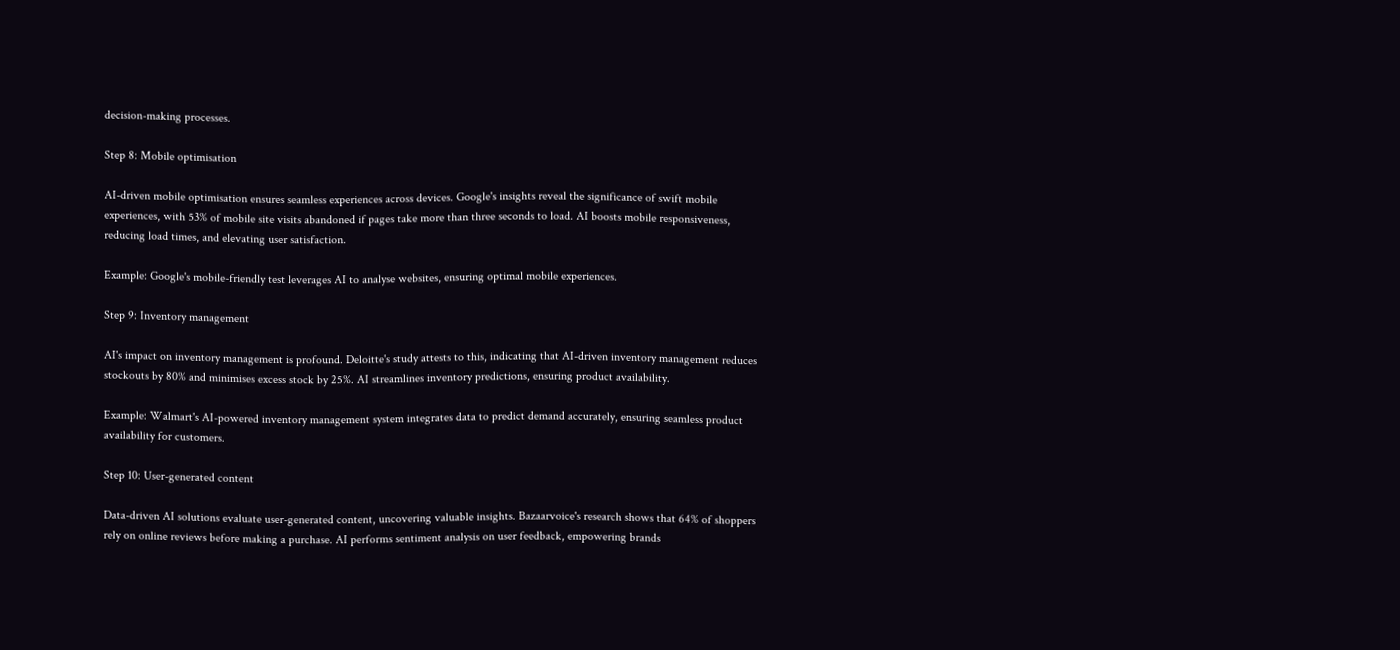decision-making processes.

Step 8: Mobile optimisation

AI-driven mobile optimisation ensures seamless experiences across devices. Google's insights reveal the significance of swift mobile experiences, with 53% of mobile site visits abandoned if pages take more than three seconds to load. AI boosts mobile responsiveness, reducing load times, and elevating user satisfaction.

Example: Google's mobile-friendly test leverages AI to analyse websites, ensuring optimal mobile experiences.

Step 9: Inventory management

AI's impact on inventory management is profound. Deloitte's study attests to this, indicating that AI-driven inventory management reduces stockouts by 80% and minimises excess stock by 25%. AI streamlines inventory predictions, ensuring product availability.

Example: Walmart's AI-powered inventory management system integrates data to predict demand accurately, ensuring seamless product availability for customers.

Step 10: User-generated content

Data-driven AI solutions evaluate user-generated content, uncovering valuable insights. Bazaarvoice's research shows that 64% of shoppers rely on online reviews before making a purchase. AI performs sentiment analysis on user feedback, empowering brands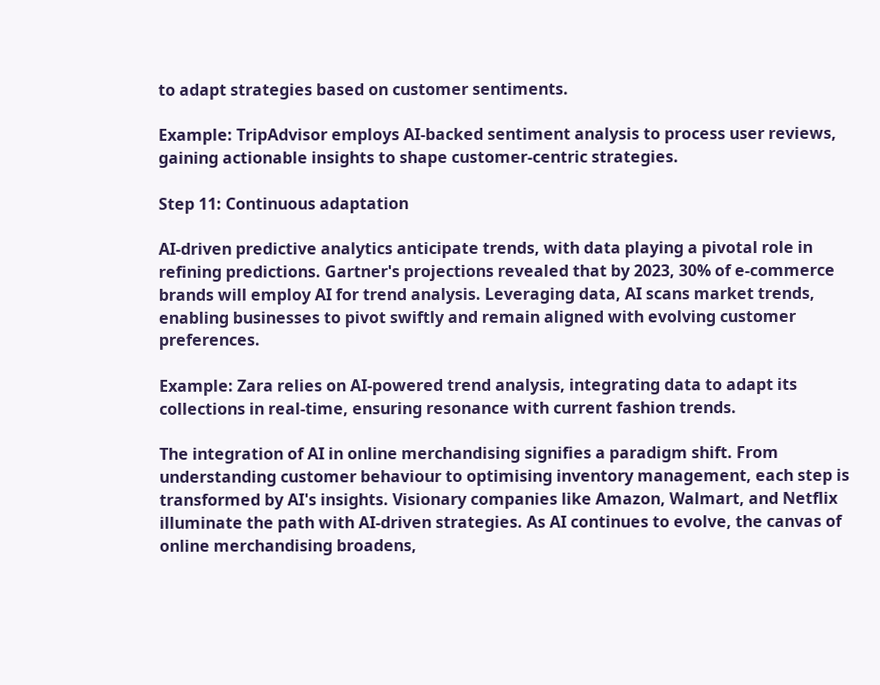to adapt strategies based on customer sentiments.

Example: TripAdvisor employs AI-backed sentiment analysis to process user reviews, gaining actionable insights to shape customer-centric strategies.

Step 11: Continuous adaptation

AI-driven predictive analytics anticipate trends, with data playing a pivotal role in refining predictions. Gartner's projections revealed that by 2023, 30% of e-commerce brands will employ AI for trend analysis. Leveraging data, AI scans market trends, enabling businesses to pivot swiftly and remain aligned with evolving customer preferences.

Example: Zara relies on AI-powered trend analysis, integrating data to adapt its collections in real-time, ensuring resonance with current fashion trends.

The integration of AI in online merchandising signifies a paradigm shift. From understanding customer behaviour to optimising inventory management, each step is transformed by AI's insights. Visionary companies like Amazon, Walmart, and Netflix illuminate the path with AI-driven strategies. As AI continues to evolve, the canvas of online merchandising broadens,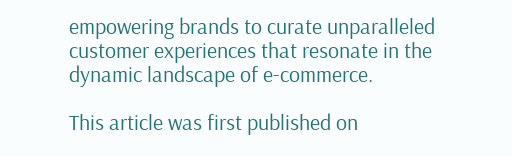empowering brands to curate unparalleled customer experiences that resonate in the dynamic landscape of e-commerce.

This article was first published on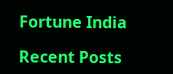Fortune India

Recent Posts